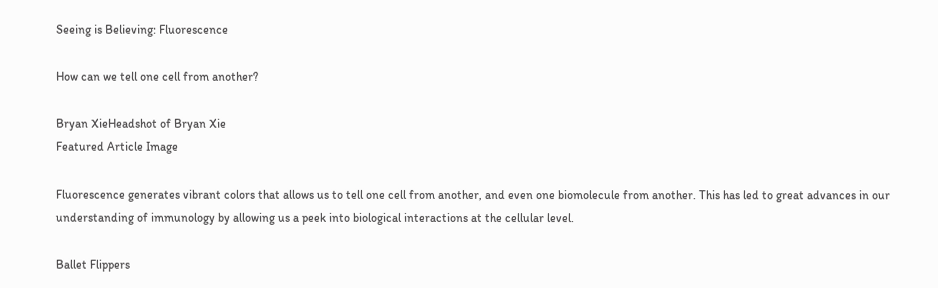Seeing is Believing: Fluorescence

How can we tell one cell from another?

Bryan XieHeadshot of Bryan Xie
Featured Article Image

Fluorescence generates vibrant colors that allows us to tell one cell from another, and even one biomolecule from another. This has led to great advances in our understanding of immunology by allowing us a peek into biological interactions at the cellular level.

Ballet Flippers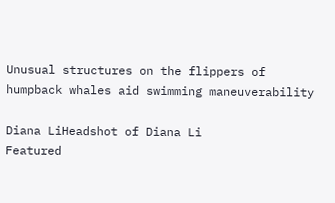Unusual structures on the flippers of humpback whales aid swimming maneuverability

Diana LiHeadshot of Diana Li
Featured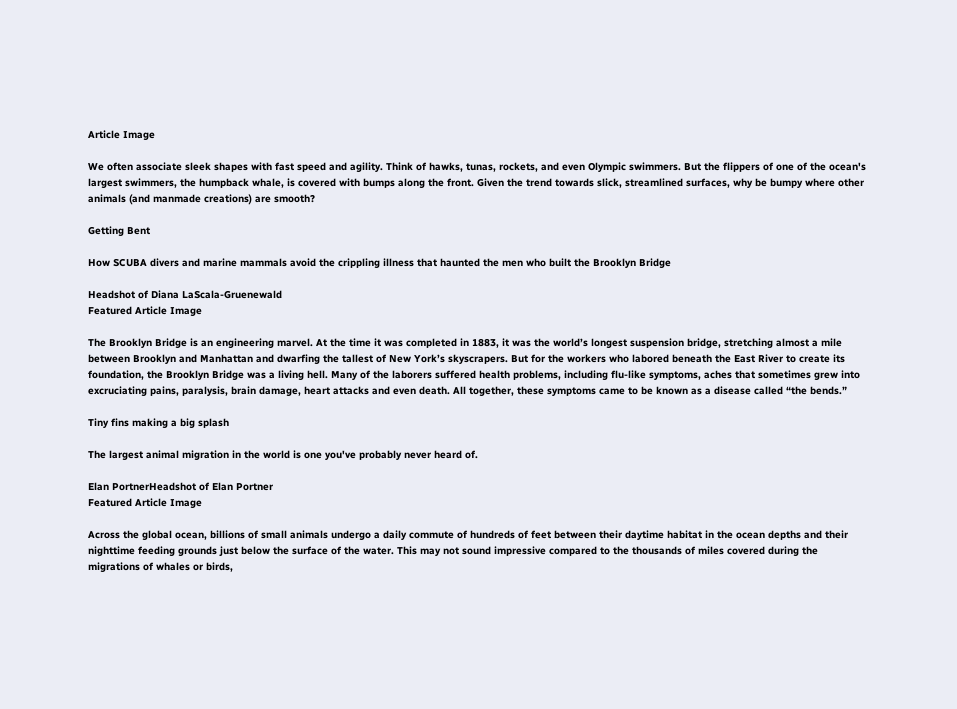Article Image

We often associate sleek shapes with fast speed and agility. Think of hawks, tunas, rockets, and even Olympic swimmers. But the flippers of one of the ocean's largest swimmers, the humpback whale, is covered with bumps along the front. Given the trend towards slick, streamlined surfaces, why be bumpy where other animals (and manmade creations) are smooth?

Getting Bent

How SCUBA divers and marine mammals avoid the crippling illness that haunted the men who built the Brooklyn Bridge

Headshot of Diana LaScala-Gruenewald
Featured Article Image

The Brooklyn Bridge is an engineering marvel. At the time it was completed in 1883, it was the world’s longest suspension bridge, stretching almost a mile between Brooklyn and Manhattan and dwarfing the tallest of New York’s skyscrapers. But for the workers who labored beneath the East River to create its foundation, the Brooklyn Bridge was a living hell. Many of the laborers suffered health problems, including flu-like symptoms, aches that sometimes grew into excruciating pains, paralysis, brain damage, heart attacks and even death. All together, these symptoms came to be known as a disease called “the bends.”

Tiny fins making a big splash

The largest animal migration in the world is one you've probably never heard of.

Elan PortnerHeadshot of Elan Portner
Featured Article Image

Across the global ocean, billions of small animals undergo a daily commute of hundreds of feet between their daytime habitat in the ocean depths and their nighttime feeding grounds just below the surface of the water. This may not sound impressive compared to the thousands of miles covered during the migrations of whales or birds,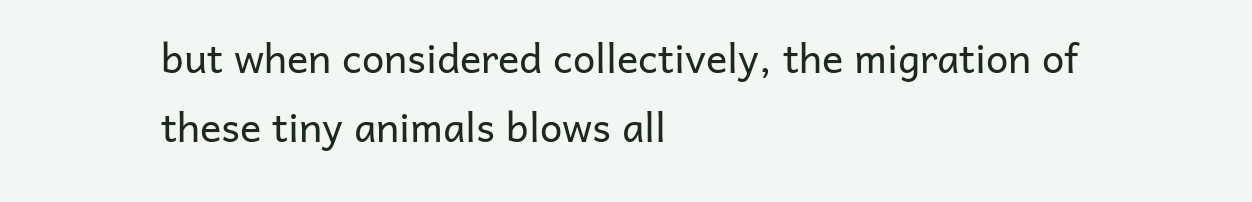but when considered collectively, the migration of these tiny animals blows all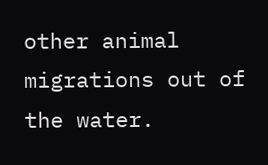other animal migrations out of the water.